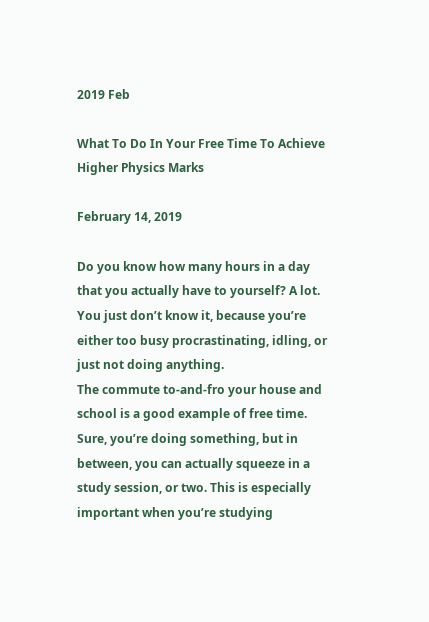2019 Feb

What To Do In Your Free Time To Achieve Higher Physics Marks

February 14, 2019

Do you know how many hours in a day that you actually have to yourself? A lot. You just don’t know it, because you’re either too busy procrastinating, idling, or just not doing anything.
The commute to-and-fro your house and school is a good example of free time. Sure, you’re doing something, but in between, you can actually squeeze in a study session, or two. This is especially important when you’re studying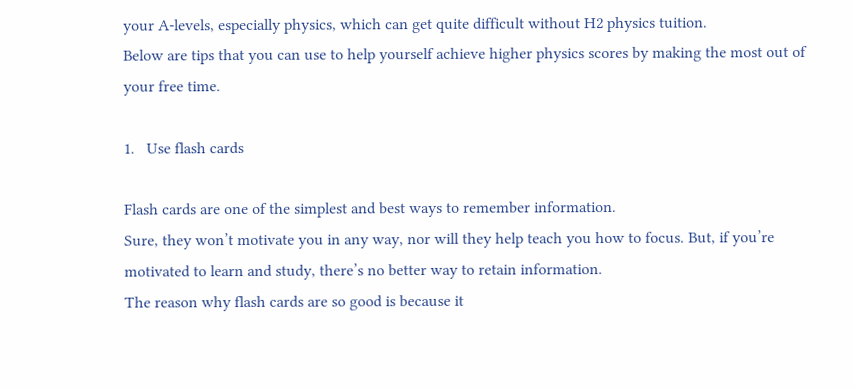your A-levels, especially physics, which can get quite difficult without H2 physics tuition.
Below are tips that you can use to help yourself achieve higher physics scores by making the most out of your free time.

1.   Use flash cards

Flash cards are one of the simplest and best ways to remember information.
Sure, they won’t motivate you in any way, nor will they help teach you how to focus. But, if you’re motivated to learn and study, there’s no better way to retain information.
The reason why flash cards are so good is because it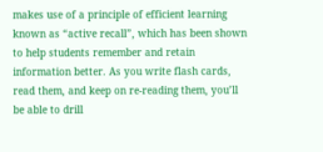makes use of a principle of efficient learning known as “active recall”, which has been shown to help students remember and retain information better. As you write flash cards, read them, and keep on re-reading them, you’ll be able to drill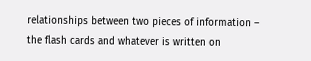relationships between two pieces of information – the flash cards and whatever is written on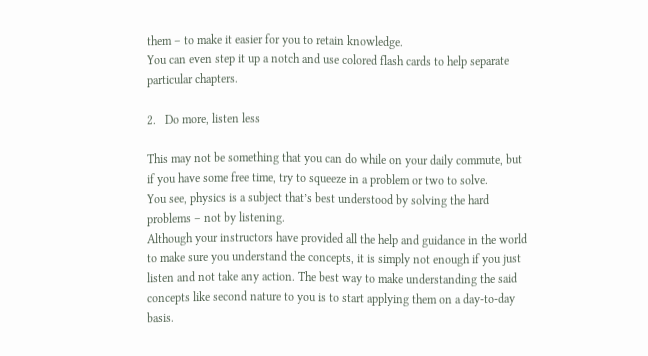them – to make it easier for you to retain knowledge.
You can even step it up a notch and use colored flash cards to help separate particular chapters.

2.   Do more, listen less

This may not be something that you can do while on your daily commute, but if you have some free time, try to squeeze in a problem or two to solve.
You see, physics is a subject that’s best understood by solving the hard problems – not by listening.
Although your instructors have provided all the help and guidance in the world to make sure you understand the concepts, it is simply not enough if you just listen and not take any action. The best way to make understanding the said concepts like second nature to you is to start applying them on a day-to-day basis.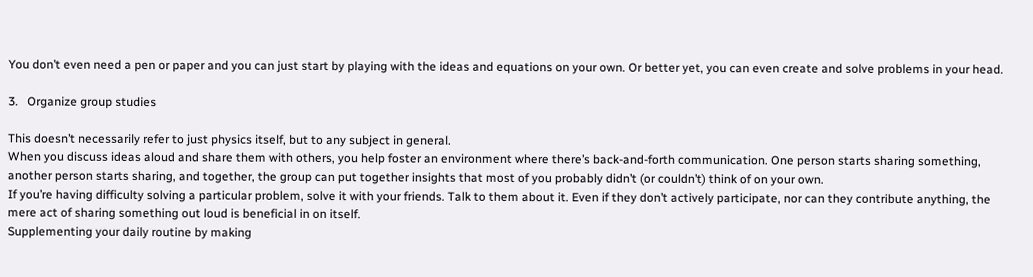You don’t even need a pen or paper and you can just start by playing with the ideas and equations on your own. Or better yet, you can even create and solve problems in your head.

3.   Organize group studies

This doesn’t necessarily refer to just physics itself, but to any subject in general.
When you discuss ideas aloud and share them with others, you help foster an environment where there’s back-and-forth communication. One person starts sharing something, another person starts sharing, and together, the group can put together insights that most of you probably didn’t (or couldn’t) think of on your own.
If you’re having difficulty solving a particular problem, solve it with your friends. Talk to them about it. Even if they don’t actively participate, nor can they contribute anything, the mere act of sharing something out loud is beneficial in on itself.
Supplementing your daily routine by making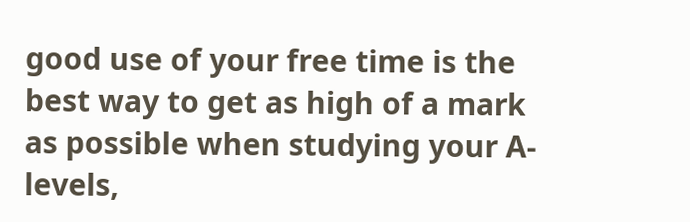good use of your free time is the best way to get as high of a mark as possible when studying your A-levels,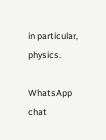in particular, physics.

WhatsApp chat